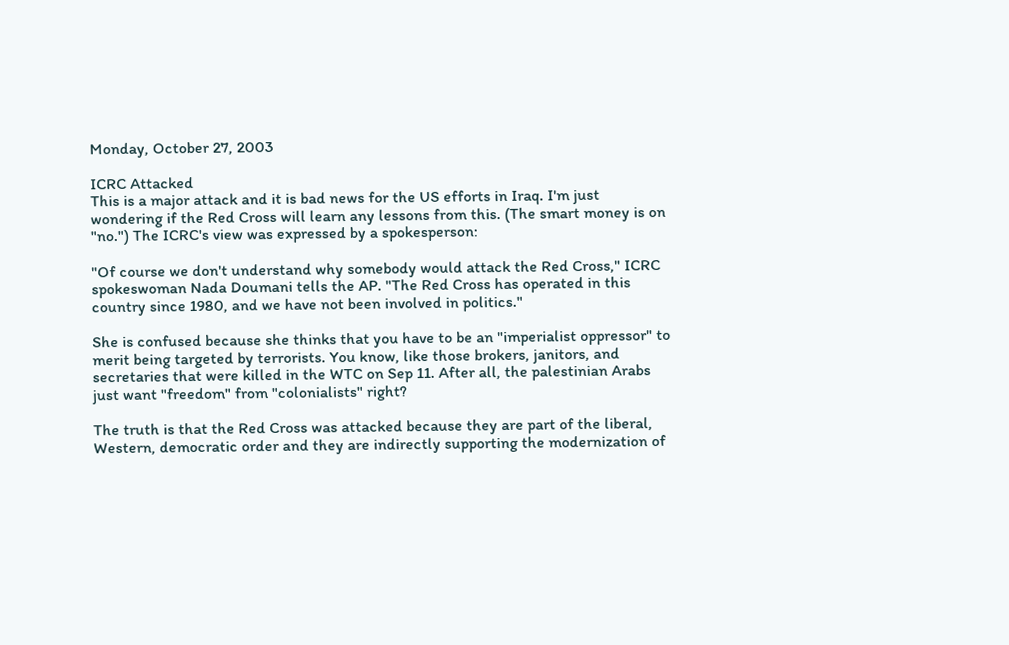Monday, October 27, 2003

ICRC Attacked
This is a major attack and it is bad news for the US efforts in Iraq. I'm just wondering if the Red Cross will learn any lessons from this. (The smart money is on "no.") The ICRC's view was expressed by a spokesperson:

"Of course we don't understand why somebody would attack the Red Cross," ICRC spokeswoman Nada Doumani tells the AP. "The Red Cross has operated in this country since 1980, and we have not been involved in politics."

She is confused because she thinks that you have to be an "imperialist oppressor" to merit being targeted by terrorists. You know, like those brokers, janitors, and secretaries that were killed in the WTC on Sep 11. After all, the palestinian Arabs just want "freedom" from "colonialists" right?

The truth is that the Red Cross was attacked because they are part of the liberal, Western, democratic order and they are indirectly supporting the modernization of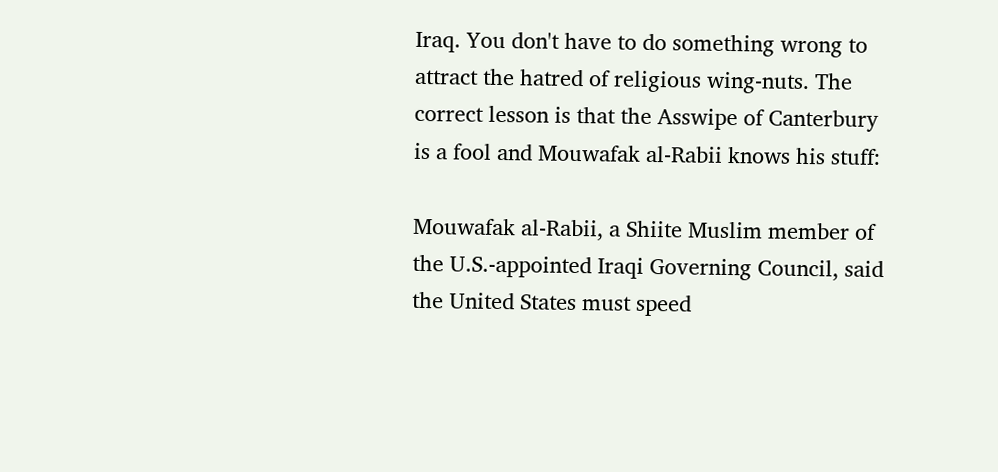Iraq. You don't have to do something wrong to attract the hatred of religious wing-nuts. The correct lesson is that the Asswipe of Canterbury is a fool and Mouwafak al-Rabii knows his stuff:

Mouwafak al-Rabii, a Shiite Muslim member of the U.S.-appointed Iraqi Governing Council, said the United States must speed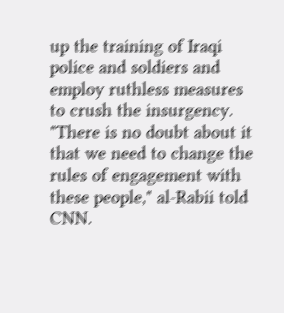up the training of Iraqi police and soldiers and employ ruthless measures to crush the insurgency.
"There is no doubt about it that we need to change the rules of engagement with these people," al-Rabii told CNN.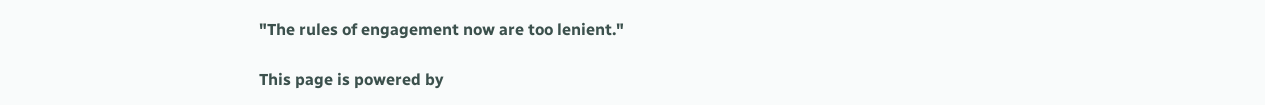"The rules of engagement now are too lenient."

This page is powered by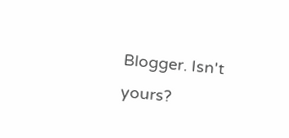Blogger. Isn't yours?